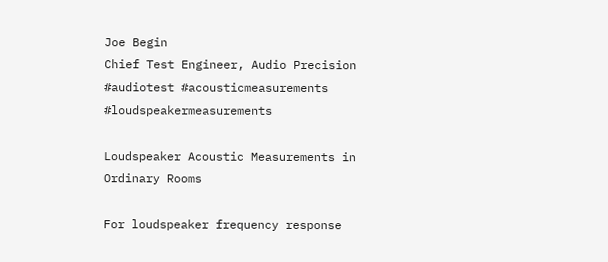Joe Begin
Chief Test Engineer, Audio Precision
#audiotest #acousticmeasurements #loudspeakermeasurements

Loudspeaker Acoustic Measurements in Ordinary Rooms

For loudspeaker frequency response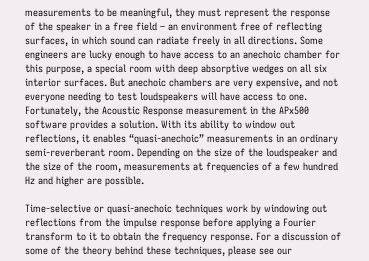measurements to be meaningful, they must represent the response of the speaker in a free field – an environment free of reflecting surfaces, in which sound can radiate freely in all directions. Some engineers are lucky enough to have access to an anechoic chamber for this purpose, a special room with deep absorptive wedges on all six interior surfaces. But anechoic chambers are very expensive, and not everyone needing to test loudspeakers will have access to one. Fortunately, the Acoustic Response measurement in the APx500 software provides a solution. With its ability to window out reflections, it enables “quasi-anechoic” measurements in an ordinary semi-reverberant room. Depending on the size of the loudspeaker and the size of the room, measurements at frequencies of a few hundred Hz and higher are possible.

Time-selective or quasi-anechoic techniques work by windowing out reflections from the impulse response before applying a Fourier transform to it to obtain the frequency response. For a discussion of some of the theory behind these techniques, please see our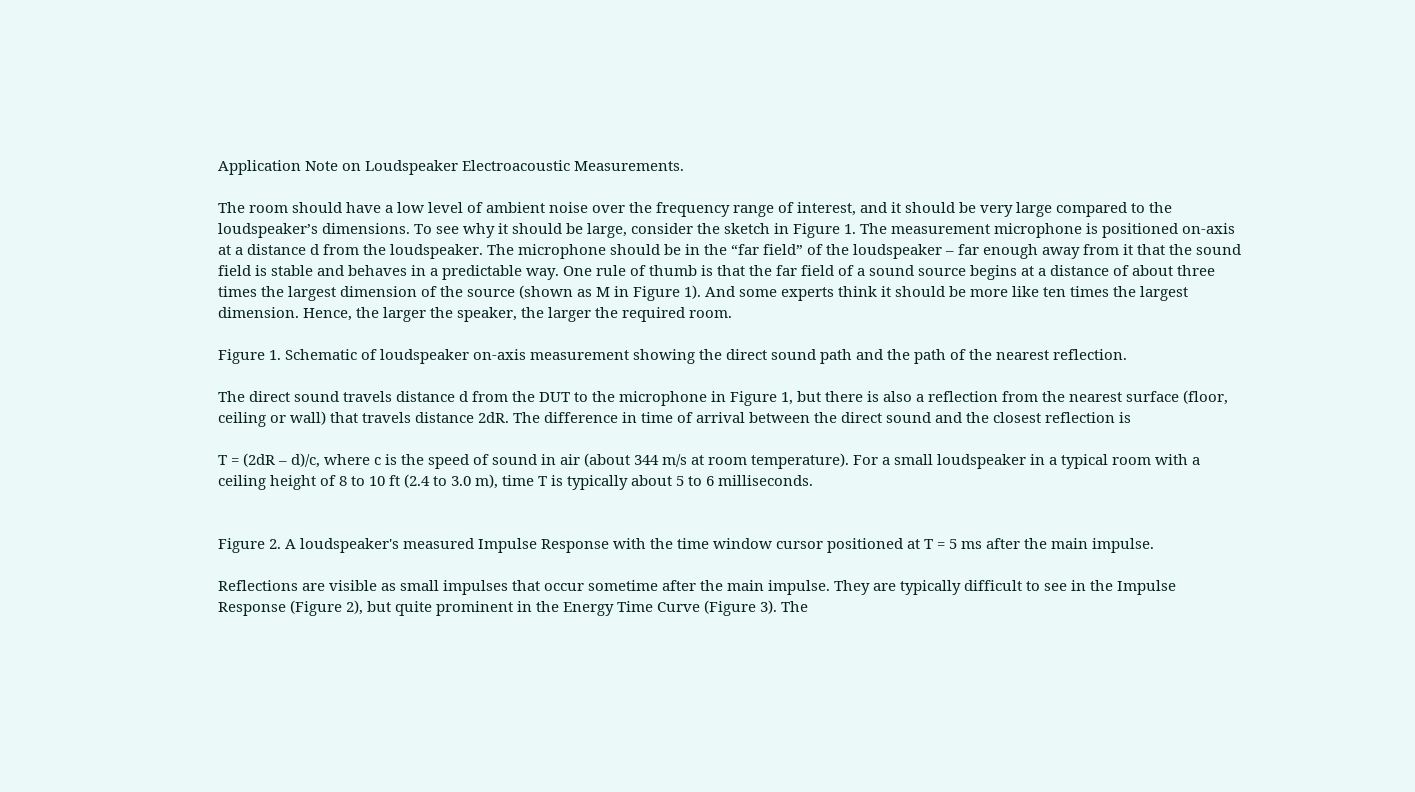Application Note on Loudspeaker Electroacoustic Measurements.

The room should have a low level of ambient noise over the frequency range of interest, and it should be very large compared to the loudspeaker’s dimensions. To see why it should be large, consider the sketch in Figure 1. The measurement microphone is positioned on-axis at a distance d from the loudspeaker. The microphone should be in the “far field” of the loudspeaker – far enough away from it that the sound field is stable and behaves in a predictable way. One rule of thumb is that the far field of a sound source begins at a distance of about three times the largest dimension of the source (shown as M in Figure 1). And some experts think it should be more like ten times the largest dimension. Hence, the larger the speaker, the larger the required room.

Figure 1. Schematic of loudspeaker on-axis measurement showing the direct sound path and the path of the nearest reflection.

The direct sound travels distance d from the DUT to the microphone in Figure 1, but there is also a reflection from the nearest surface (floor, ceiling or wall) that travels distance 2dR. The difference in time of arrival between the direct sound and the closest reflection is

T = (2dR – d)/c, where c is the speed of sound in air (about 344 m/s at room temperature). For a small loudspeaker in a typical room with a ceiling height of 8 to 10 ft (2.4 to 3.0 m), time T is typically about 5 to 6 milliseconds.


Figure 2. A loudspeaker's measured Impulse Response with the time window cursor positioned at T = 5 ms after the main impulse.

Reflections are visible as small impulses that occur sometime after the main impulse. They are typically difficult to see in the Impulse Response (Figure 2), but quite prominent in the Energy Time Curve (Figure 3). The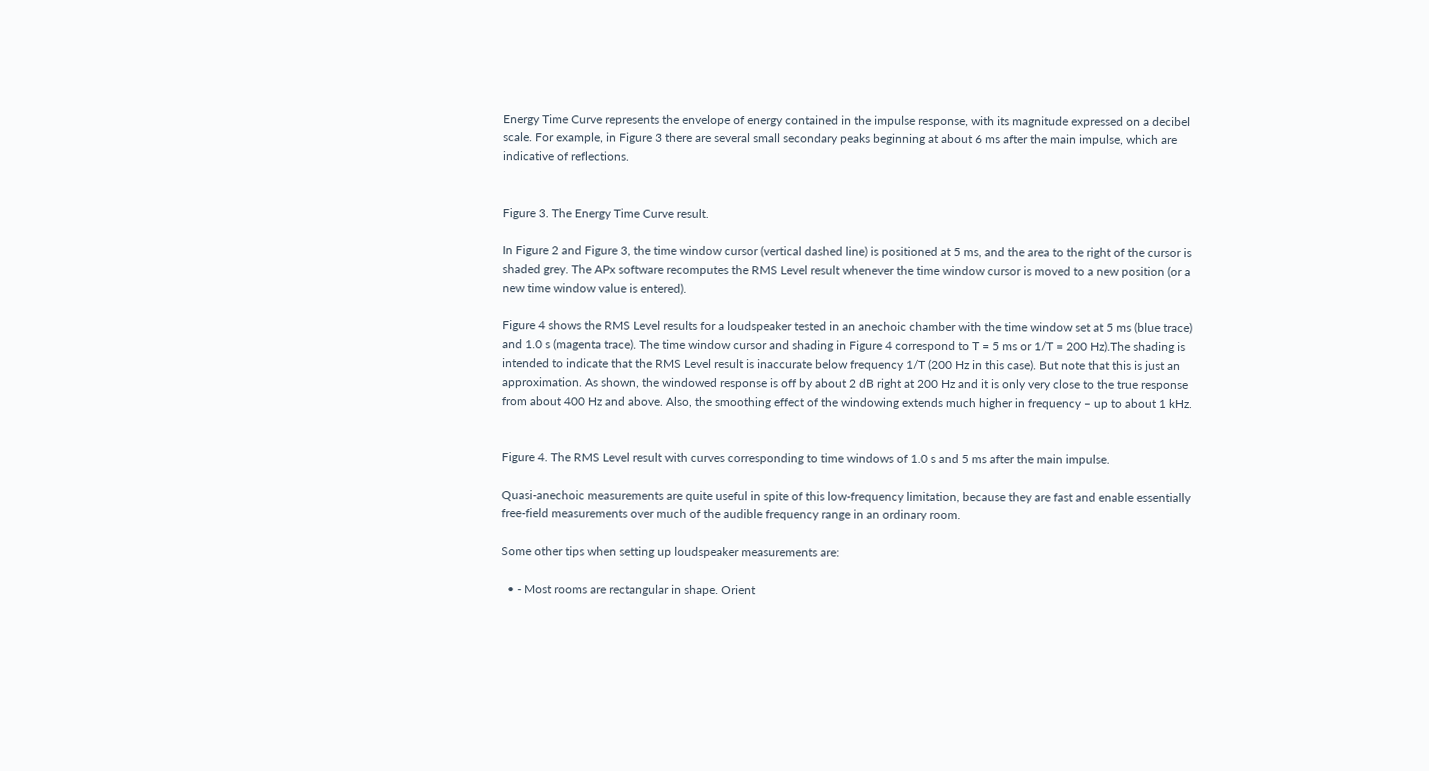Energy Time Curve represents the envelope of energy contained in the impulse response, with its magnitude expressed on a decibel scale. For example, in Figure 3 there are several small secondary peaks beginning at about 6 ms after the main impulse, which are indicative of reflections.


Figure 3. The Energy Time Curve result.

In Figure 2 and Figure 3, the time window cursor (vertical dashed line) is positioned at 5 ms, and the area to the right of the cursor is shaded grey. The APx software recomputes the RMS Level result whenever the time window cursor is moved to a new position (or a new time window value is entered).

Figure 4 shows the RMS Level results for a loudspeaker tested in an anechoic chamber with the time window set at 5 ms (blue trace) and 1.0 s (magenta trace). The time window cursor and shading in Figure 4 correspond to T = 5 ms or 1/T = 200 Hz).The shading is intended to indicate that the RMS Level result is inaccurate below frequency 1/T (200 Hz in this case). But note that this is just an approximation. As shown, the windowed response is off by about 2 dB right at 200 Hz and it is only very close to the true response from about 400 Hz and above. Also, the smoothing effect of the windowing extends much higher in frequency – up to about 1 kHz.


Figure 4. The RMS Level result with curves corresponding to time windows of 1.0 s and 5 ms after the main impulse.

Quasi-anechoic measurements are quite useful in spite of this low-frequency limitation, because they are fast and enable essentially free-field measurements over much of the audible frequency range in an ordinary room.

Some other tips when setting up loudspeaker measurements are:

  • - Most rooms are rectangular in shape. Orient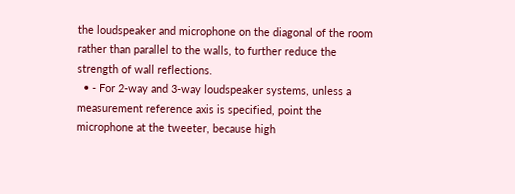the loudspeaker and microphone on the diagonal of the room rather than parallel to the walls, to further reduce the strength of wall reflections.
  • - For 2-way and 3-way loudspeaker systems, unless a measurement reference axis is specified, point the microphone at the tweeter, because high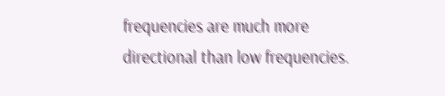frequencies are much more directional than low frequencies.